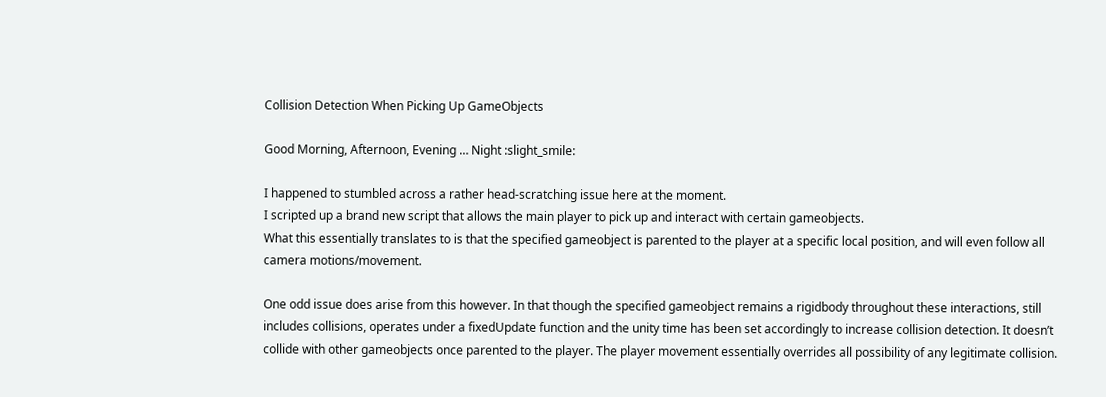Collision Detection When Picking Up GameObjects

Good Morning, Afternoon, Evening … Night :slight_smile:

I happened to stumbled across a rather head-scratching issue here at the moment.
I scripted up a brand new script that allows the main player to pick up and interact with certain gameobjects.
What this essentially translates to is that the specified gameobject is parented to the player at a specific local position, and will even follow all camera motions/movement.

One odd issue does arise from this however. In that though the specified gameobject remains a rigidbody throughout these interactions, still includes collisions, operates under a fixedUpdate function and the unity time has been set accordingly to increase collision detection. It doesn’t collide with other gameobjects once parented to the player. The player movement essentially overrides all possibility of any legitimate collision.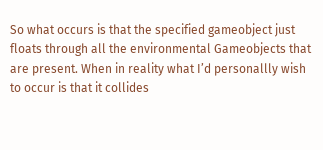So what occurs is that the specified gameobject just floats through all the environmental Gameobjects that are present. When in reality what I’d personallly wish to occur is that it collides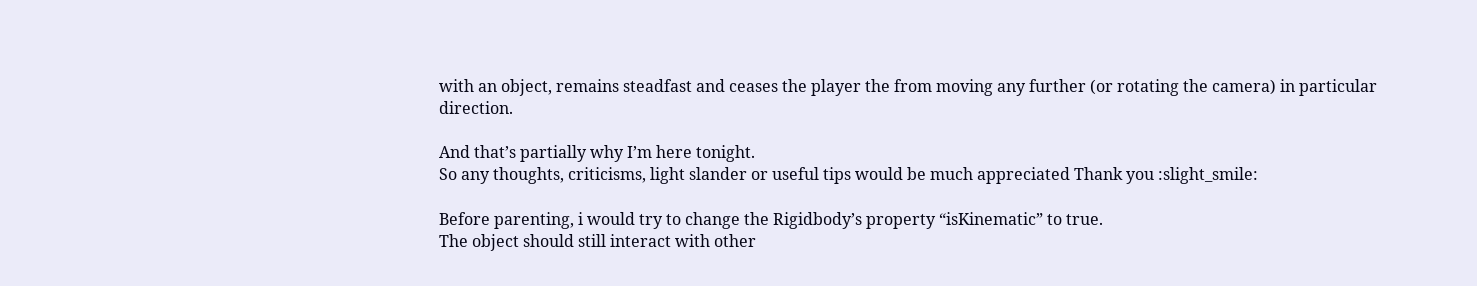with an object, remains steadfast and ceases the player the from moving any further (or rotating the camera) in particular direction.

And that’s partially why I’m here tonight.
So any thoughts, criticisms, light slander or useful tips would be much appreciated Thank you :slight_smile:

Before parenting, i would try to change the Rigidbody’s property “isKinematic” to true.
The object should still interact with other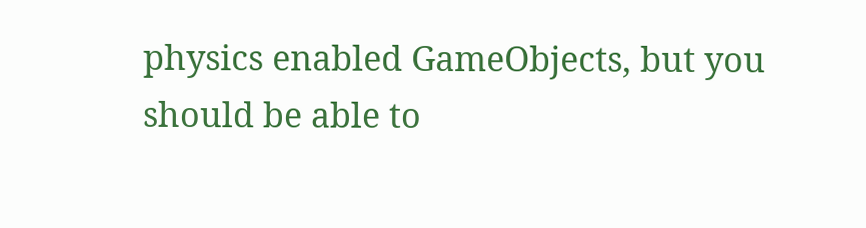physics enabled GameObjects, but you should be able to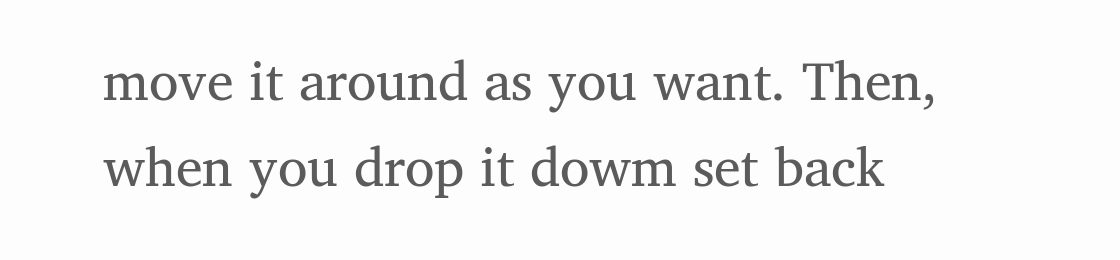move it around as you want. Then, when you drop it dowm set back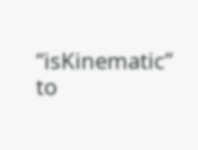“isKinematic” to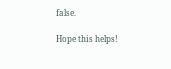false.

Hope this helps!